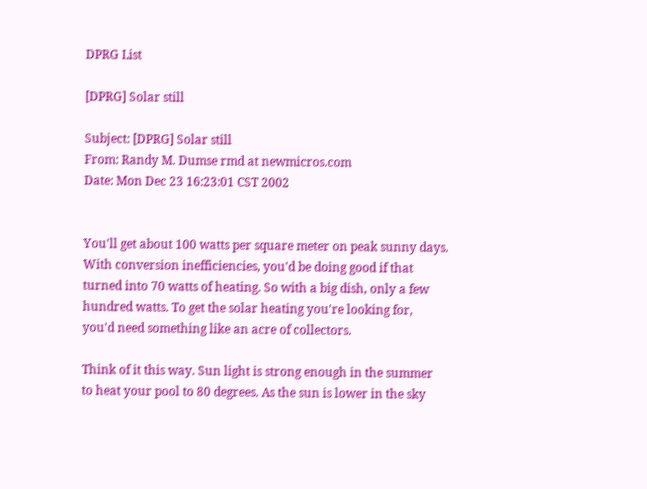DPRG List

[DPRG] Solar still

Subject: [DPRG] Solar still
From: Randy M. Dumse rmd at newmicros.com
Date: Mon Dec 23 16:23:01 CST 2002


You'll get about 100 watts per square meter on peak sunny days.
With conversion inefficiencies, you'd be doing good if that
turned into 70 watts of heating. So with a big dish, only a few
hundred watts. To get the solar heating you're looking for,
you'd need something like an acre of collectors.

Think of it this way. Sun light is strong enough in the summer
to heat your pool to 80 degrees. As the sun is lower in the sky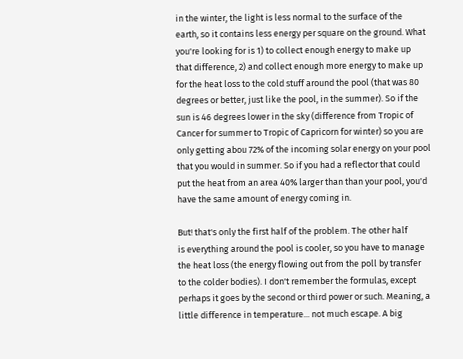in the winter, the light is less normal to the surface of the
earth, so it contains less energy per square on the ground. What
you're looking for is 1) to collect enough energy to make up
that difference, 2) and collect enough more energy to make up
for the heat loss to the cold stuff around the pool (that was 80
degrees or better, just like the pool, in the summer). So if the
sun is 46 degrees lower in the sky (difference from Tropic of
Cancer for summer to Tropic of Capricorn for winter) so you are
only getting abou 72% of the incoming solar energy on your pool
that you would in summer. So if you had a reflector that could
put the heat from an area 40% larger than than your pool, you'd
have the same amount of energy coming in.

But! that's only the first half of the problem. The other half
is everything around the pool is cooler, so you have to manage
the heat loss (the energy flowing out from the poll by transfer
to the colder bodies). I don't remember the formulas, except
perhaps it goes by the second or third power or such. Meaning, a
little difference in temperature... not much escape. A big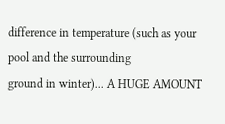difference in temperature (such as your pool and the surrounding
ground in winter)... A HUGE AMOUNT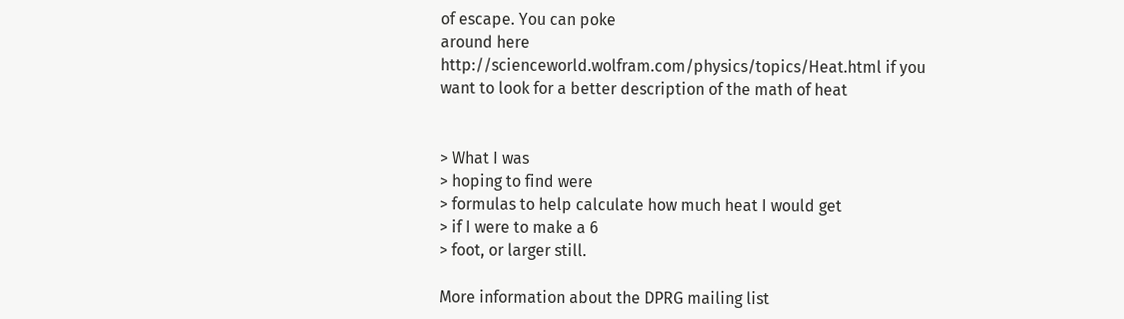of escape. You can poke
around here
http://scienceworld.wolfram.com/physics/topics/Heat.html if you
want to look for a better description of the math of heat


> What I was
> hoping to find were
> formulas to help calculate how much heat I would get
> if I were to make a 6
> foot, or larger still.

More information about the DPRG mailing list